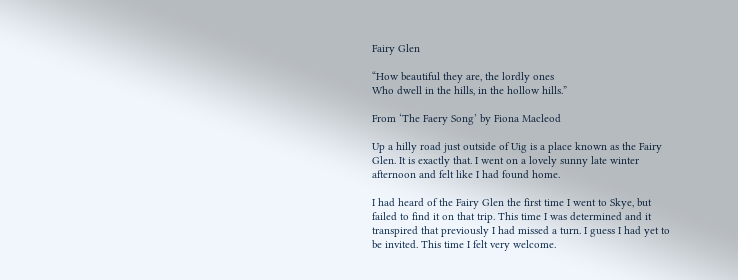Fairy Glen

“How beautiful they are, the lordly ones
Who dwell in the hills, in the hollow hills.”

From ‘The Faery Song’ by Fiona Macleod

Up a hilly road just outside of Uig is a place known as the Fairy Glen. It is exactly that. I went on a lovely sunny late winter afternoon and felt like I had found home.

I had heard of the Fairy Glen the first time I went to Skye, but failed to find it on that trip. This time I was determined and it transpired that previously I had missed a turn. I guess I had yet to be invited. This time I felt very welcome.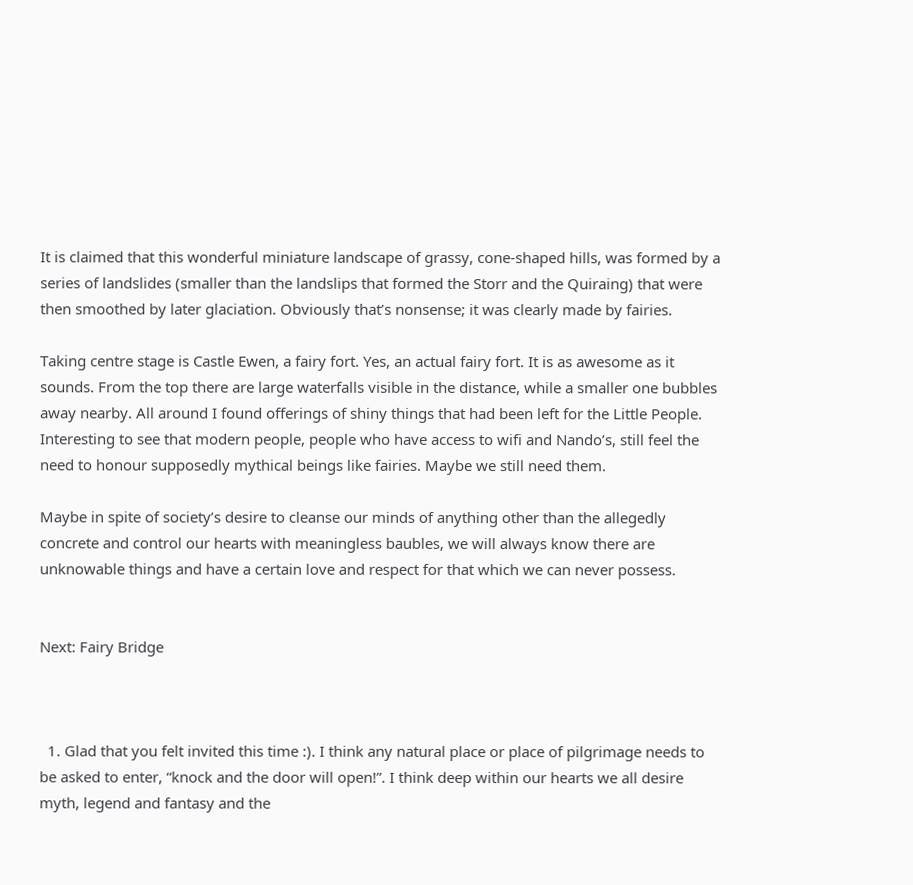It is claimed that this wonderful miniature landscape of grassy, cone-shaped hills, was formed by a series of landslides (smaller than the landslips that formed the Storr and the Quiraing) that were then smoothed by later glaciation. Obviously that’s nonsense; it was clearly made by fairies.

Taking centre stage is Castle Ewen, a fairy fort. Yes, an actual fairy fort. It is as awesome as it sounds. From the top there are large waterfalls visible in the distance, while a smaller one bubbles away nearby. All around I found offerings of shiny things that had been left for the Little People. Interesting to see that modern people, people who have access to wifi and Nando’s, still feel the need to honour supposedly mythical beings like fairies. Maybe we still need them.

Maybe in spite of society’s desire to cleanse our minds of anything other than the allegedly concrete and control our hearts with meaningless baubles, we will always know there are unknowable things and have a certain love and respect for that which we can never possess.


Next: Fairy Bridge



  1. Glad that you felt invited this time :). I think any natural place or place of pilgrimage needs to be asked to enter, “knock and the door will open!”. I think deep within our hearts we all desire myth, legend and fantasy and the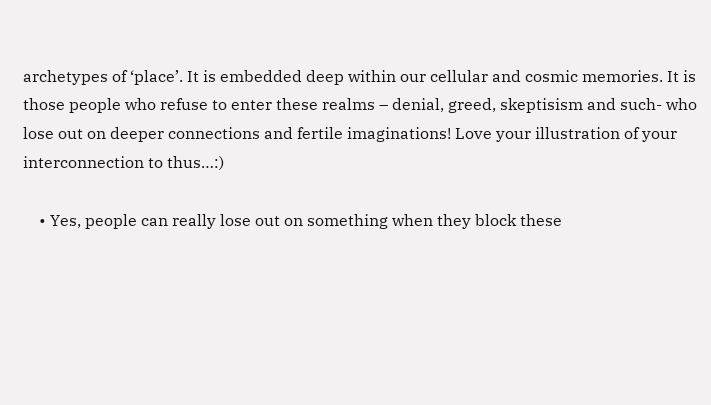archetypes of ‘place’. It is embedded deep within our cellular and cosmic memories. It is those people who refuse to enter these realms – denial, greed, skeptisism and such- who lose out on deeper connections and fertile imaginations! Love your illustration of your interconnection to thus…:)

    • Yes, people can really lose out on something when they block these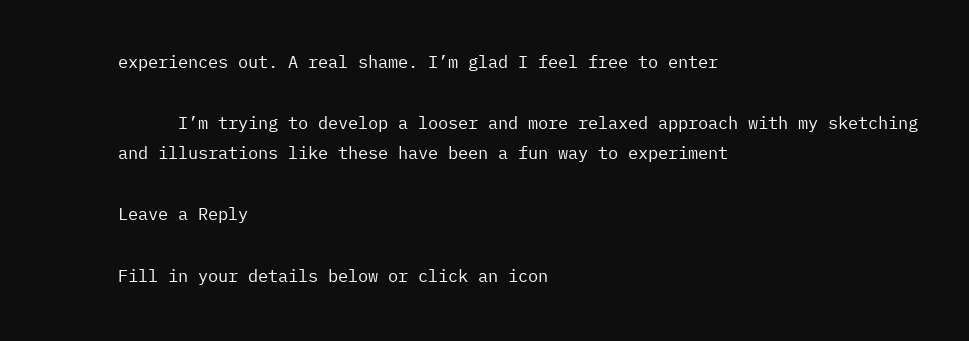experiences out. A real shame. I’m glad I feel free to enter

      I’m trying to develop a looser and more relaxed approach with my sketching and illusrations like these have been a fun way to experiment

Leave a Reply

Fill in your details below or click an icon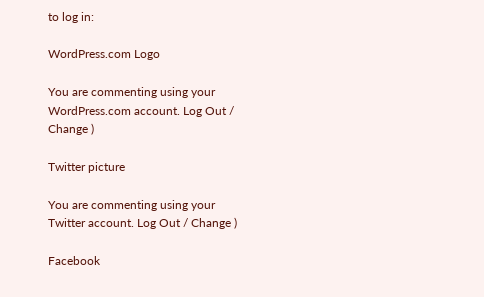to log in:

WordPress.com Logo

You are commenting using your WordPress.com account. Log Out / Change )

Twitter picture

You are commenting using your Twitter account. Log Out / Change )

Facebook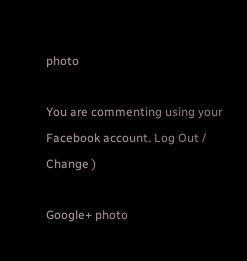photo

You are commenting using your Facebook account. Log Out / Change )

Google+ photo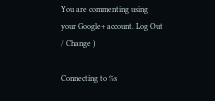You are commenting using your Google+ account. Log Out / Change )

Connecting to %s